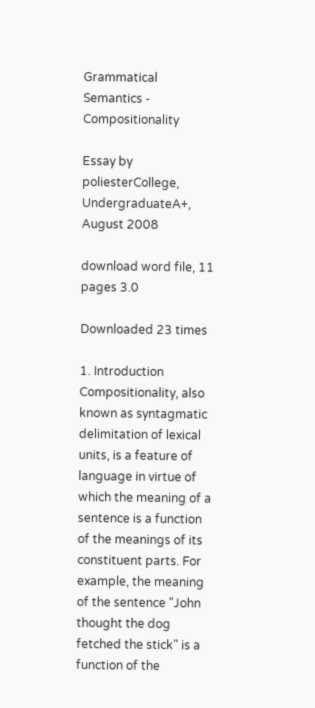Grammatical Semantics - Compositionality

Essay by poliesterCollege, UndergraduateA+, August 2008

download word file, 11 pages 3.0

Downloaded 23 times

1. Introduction Compositionality, also known as syntagmatic delimitation of lexical units, is a feature of language in virtue of which the meaning of a sentence is a function of the meanings of its constituent parts. For example, the meaning of the sentence "John thought the dog fetched the stick" is a function of the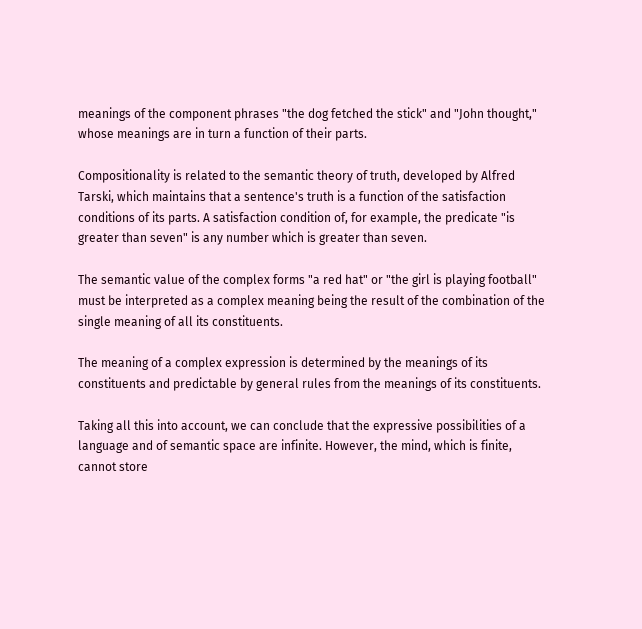meanings of the component phrases "the dog fetched the stick" and "John thought," whose meanings are in turn a function of their parts.

Compositionality is related to the semantic theory of truth, developed by Alfred Tarski, which maintains that a sentence's truth is a function of the satisfaction conditions of its parts. A satisfaction condition of, for example, the predicate "is greater than seven" is any number which is greater than seven.

The semantic value of the complex forms "a red hat" or "the girl is playing football" must be interpreted as a complex meaning being the result of the combination of the single meaning of all its constituents.

The meaning of a complex expression is determined by the meanings of its constituents and predictable by general rules from the meanings of its constituents.

Taking all this into account, we can conclude that the expressive possibilities of a language and of semantic space are infinite. However, the mind, which is finite, cannot store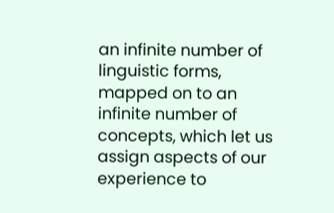an infinite number of linguistic forms, mapped on to an infinite number of concepts, which let us assign aspects of our experience to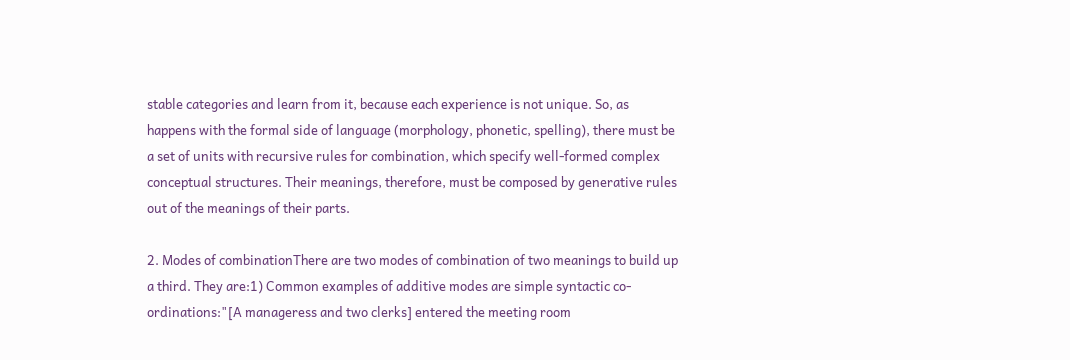stable categories and learn from it, because each experience is not unique. So, as happens with the formal side of language (morphology, phonetic, spelling), there must be a set of units with recursive rules for combination, which specify well-formed complex conceptual structures. Their meanings, therefore, must be composed by generative rules out of the meanings of their parts.

2. Modes of combinationThere are two modes of combination of two meanings to build up a third. They are:1) Common examples of additive modes are simple syntactic co-ordinations:"[A manageress and two clerks] entered the meeting room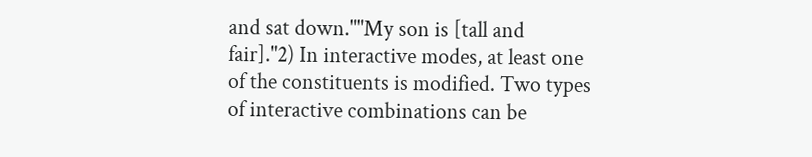and sat down.""My son is [tall and fair]."2) In interactive modes, at least one of the constituents is modified. Two types of interactive combinations can be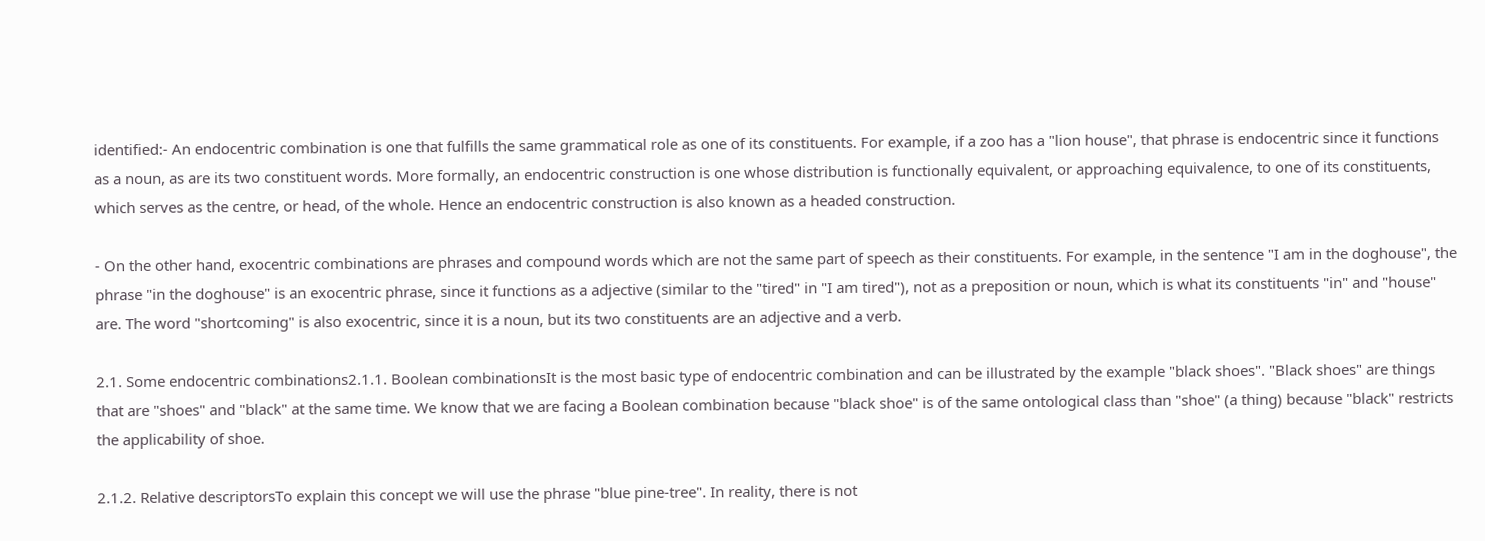identified:- An endocentric combination is one that fulfills the same grammatical role as one of its constituents. For example, if a zoo has a "lion house", that phrase is endocentric since it functions as a noun, as are its two constituent words. More formally, an endocentric construction is one whose distribution is functionally equivalent, or approaching equivalence, to one of its constituents, which serves as the centre, or head, of the whole. Hence an endocentric construction is also known as a headed construction.

- On the other hand, exocentric combinations are phrases and compound words which are not the same part of speech as their constituents. For example, in the sentence "I am in the doghouse", the phrase "in the doghouse" is an exocentric phrase, since it functions as a adjective (similar to the "tired" in "I am tired"), not as a preposition or noun, which is what its constituents "in" and "house" are. The word "shortcoming" is also exocentric, since it is a noun, but its two constituents are an adjective and a verb.

2.1. Some endocentric combinations2.1.1. Boolean combinationsIt is the most basic type of endocentric combination and can be illustrated by the example "black shoes". "Black shoes" are things that are "shoes" and "black" at the same time. We know that we are facing a Boolean combination because "black shoe" is of the same ontological class than "shoe" (a thing) because "black" restricts the applicability of shoe.

2.1.2. Relative descriptorsTo explain this concept we will use the phrase "blue pine-tree". In reality, there is not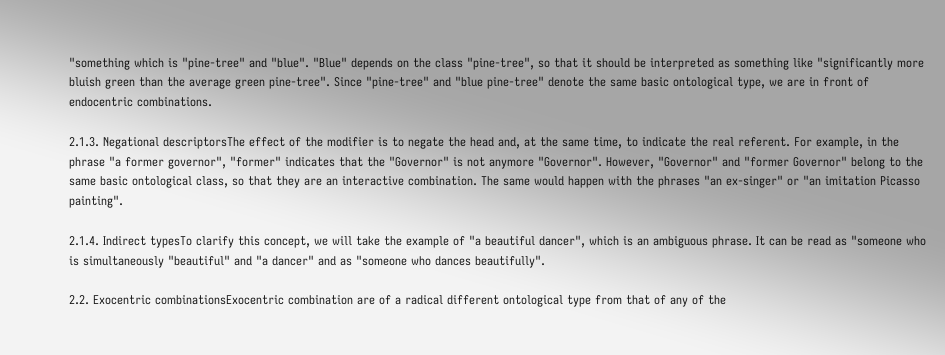"something which is "pine-tree" and "blue". "Blue" depends on the class "pine-tree", so that it should be interpreted as something like "significantly more bluish green than the average green pine-tree". Since "pine-tree" and "blue pine-tree" denote the same basic ontological type, we are in front of endocentric combinations.

2.1.3. Negational descriptorsThe effect of the modifier is to negate the head and, at the same time, to indicate the real referent. For example, in the phrase "a former governor", "former" indicates that the "Governor" is not anymore "Governor". However, "Governor" and "former Governor" belong to the same basic ontological class, so that they are an interactive combination. The same would happen with the phrases "an ex-singer" or "an imitation Picasso painting".

2.1.4. Indirect typesTo clarify this concept, we will take the example of "a beautiful dancer", which is an ambiguous phrase. It can be read as "someone who is simultaneously "beautiful" and "a dancer" and as "someone who dances beautifully".

2.2. Exocentric combinationsExocentric combination are of a radical different ontological type from that of any of the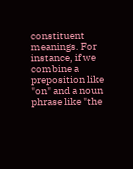constituent meanings. For instance, if we combine a preposition like "on" and a noun phrase like "the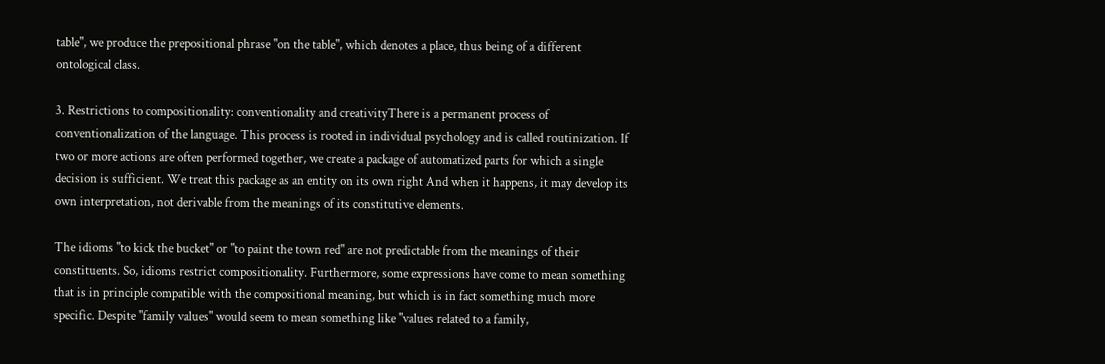table", we produce the prepositional phrase "on the table", which denotes a place, thus being of a different ontological class.

3. Restrictions to compositionality: conventionality and creativityThere is a permanent process of conventionalization of the language. This process is rooted in individual psychology and is called routinization. If two or more actions are often performed together, we create a package of automatized parts for which a single decision is sufficient. We treat this package as an entity on its own right And when it happens, it may develop its own interpretation, not derivable from the meanings of its constitutive elements.

The idioms "to kick the bucket" or "to paint the town red" are not predictable from the meanings of their constituents. So, idioms restrict compositionality. Furthermore, some expressions have come to mean something that is in principle compatible with the compositional meaning, but which is in fact something much more specific. Despite "family values" would seem to mean something like "values related to a family,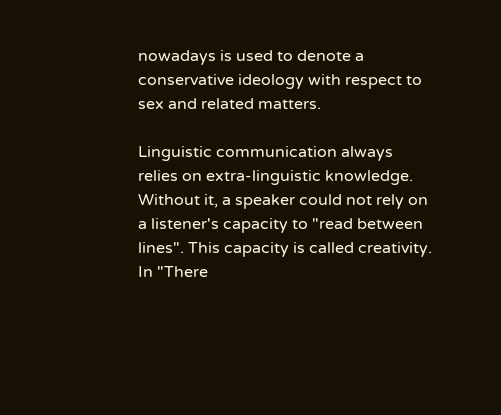nowadays is used to denote a conservative ideology with respect to sex and related matters.

Linguistic communication always relies on extra-linguistic knowledge. Without it, a speaker could not rely on a listener's capacity to "read between lines". This capacity is called creativity. In "There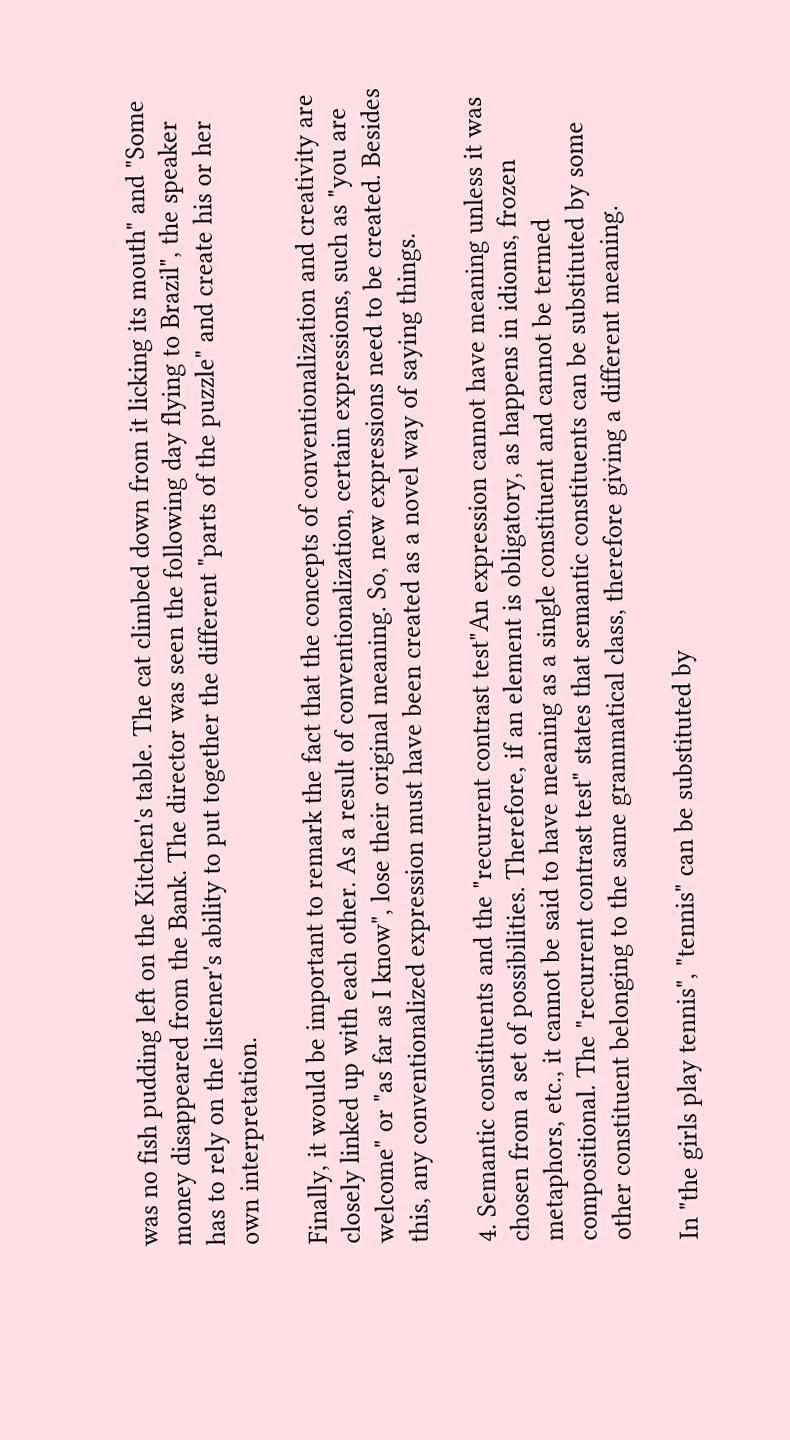was no fish pudding left on the Kitchen's table. The cat climbed down from it licking its mouth" and "Some money disappeared from the Bank. The director was seen the following day flying to Brazil", the speaker has to rely on the listener's ability to put together the different "parts of the puzzle" and create his or her own interpretation.

Finally, it would be important to remark the fact that the concepts of conventionalization and creativity are closely linked up with each other. As a result of conventionalization, certain expressions, such as "you are welcome" or "as far as I know", lose their original meaning. So, new expressions need to be created. Besides this, any conventionalized expression must have been created as a novel way of saying things.

4. Semantic constituents and the "recurrent contrast test"An expression cannot have meaning unless it was chosen from a set of possibilities. Therefore, if an element is obligatory, as happens in idioms, frozen metaphors, etc., it cannot be said to have meaning as a single constituent and cannot be termed compositional. The "recurrent contrast test" states that semantic constituents can be substituted by some other constituent belonging to the same grammatical class, therefore giving a different meaning.

In "the girls play tennis", "tennis" can be substituted by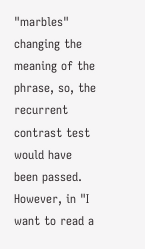"marbles" changing the meaning of the phrase, so, the recurrent contrast test would have been passed. However, in "I want to read a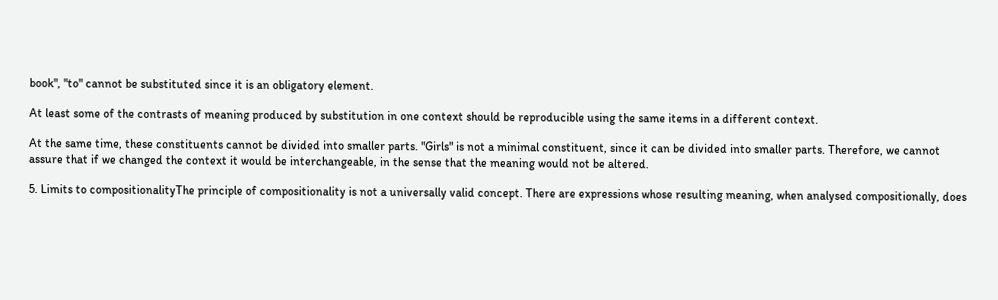book", "to" cannot be substituted since it is an obligatory element.

At least some of the contrasts of meaning produced by substitution in one context should be reproducible using the same items in a different context.

At the same time, these constituents cannot be divided into smaller parts. "Girls" is not a minimal constituent, since it can be divided into smaller parts. Therefore, we cannot assure that if we changed the context it would be interchangeable, in the sense that the meaning would not be altered.

5. Limits to compositionalityThe principle of compositionality is not a universally valid concept. There are expressions whose resulting meaning, when analysed compositionally, does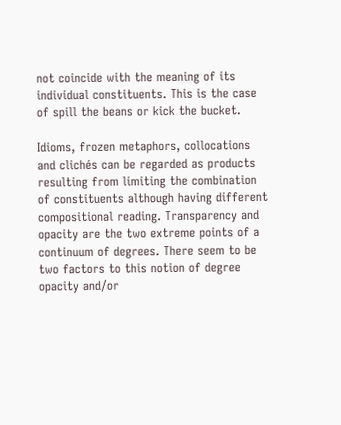not coincide with the meaning of its individual constituents. This is the case of spill the beans or kick the bucket.

Idioms, frozen metaphors, collocations and clichés can be regarded as products resulting from limiting the combination of constituents although having different compositional reading. Transparency and opacity are the two extreme points of a continuum of degrees. There seem to be two factors to this notion of degree opacity and/or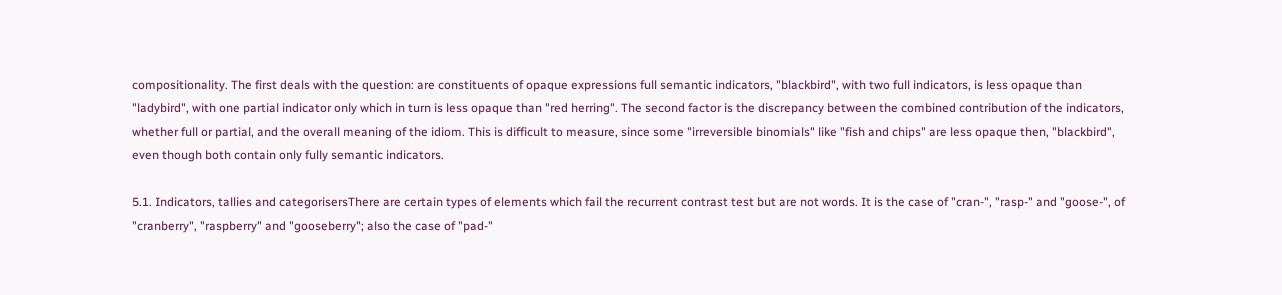compositionality. The first deals with the question: are constituents of opaque expressions full semantic indicators, "blackbird", with two full indicators, is less opaque than "ladybird", with one partial indicator only which in turn is less opaque than "red herring". The second factor is the discrepancy between the combined contribution of the indicators, whether full or partial, and the overall meaning of the idiom. This is difficult to measure, since some "irreversible binomials" like "fish and chips" are less opaque then, "blackbird", even though both contain only fully semantic indicators.

5.1. Indicators, tallies and categorisersThere are certain types of elements which fail the recurrent contrast test but are not words. It is the case of "cran-", "rasp-" and "goose-", of "cranberry", "raspberry" and "gooseberry"; also the case of "pad-"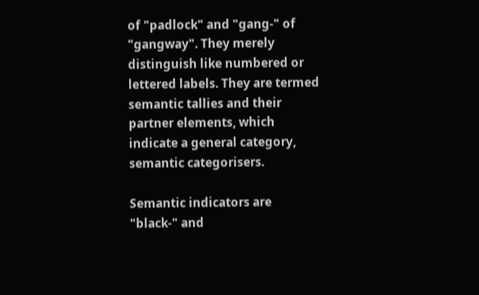of "padlock" and "gang-" of "gangway". They merely distinguish like numbered or lettered labels. They are termed semantic tallies and their partner elements, which indicate a general category, semantic categorisers.

Semantic indicators are "black-" and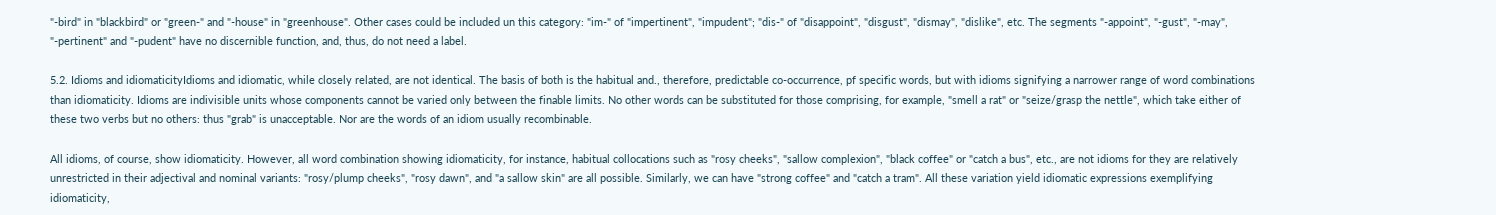"-bird" in "blackbird" or "green-" and "-house" in "greenhouse". Other cases could be included un this category: "im-" of "impertinent", "impudent"; "dis-" of "disappoint", "disgust", "dismay", "dislike", etc. The segments "-appoint", "-gust", "-may", "-pertinent" and "-pudent" have no discernible function, and, thus, do not need a label.

5.2. Idioms and idiomaticityIdioms and idiomatic, while closely related, are not identical. The basis of both is the habitual and., therefore, predictable co-occurrence, pf specific words, but with idioms signifying a narrower range of word combinations than idiomaticity. Idioms are indivisible units whose components cannot be varied only between the finable limits. No other words can be substituted for those comprising, for example, "smell a rat" or "seize/grasp the nettle", which take either of these two verbs but no others: thus "grab" is unacceptable. Nor are the words of an idiom usually recombinable.

All idioms, of course, show idiomaticity. However, all word combination showing idiomaticity, for instance, habitual collocations such as "rosy cheeks", "sallow complexion", "black coffee" or "catch a bus", etc., are not idioms for they are relatively unrestricted in their adjectival and nominal variants: "rosy/plump cheeks", "rosy dawn", and "a sallow skin" are all possible. Similarly, we can have "strong coffee" and "catch a tram". All these variation yield idiomatic expressions exemplifying idiomaticity,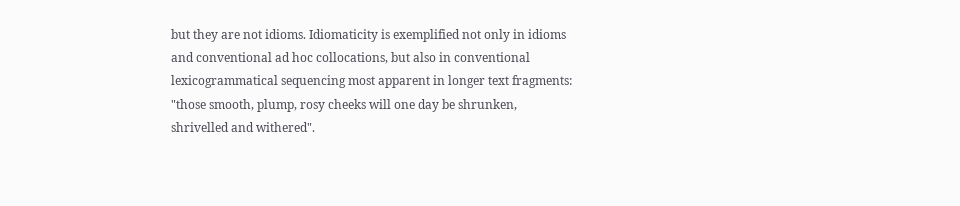but they are not idioms. Idiomaticity is exemplified not only in idioms and conventional ad hoc collocations, but also in conventional lexicogrammatical sequencing most apparent in longer text fragments: "those smooth, plump, rosy cheeks will one day be shrunken, shrivelled and withered".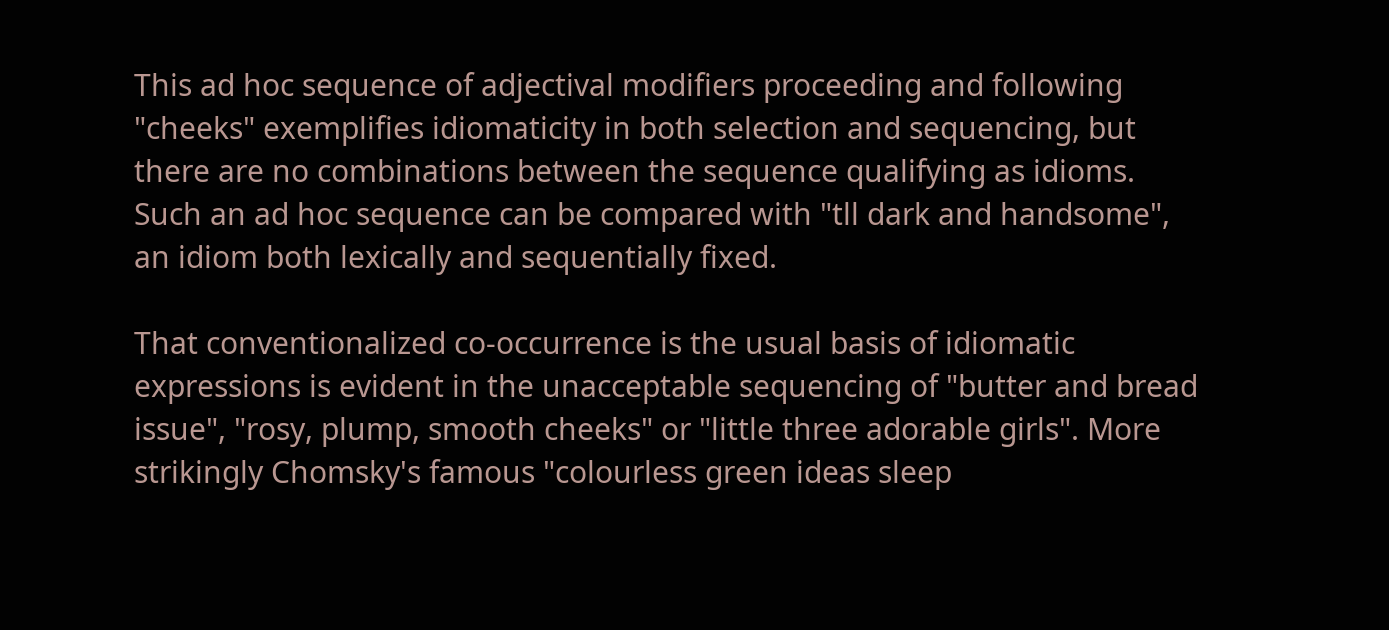This ad hoc sequence of adjectival modifiers proceeding and following "cheeks" exemplifies idiomaticity in both selection and sequencing, but there are no combinations between the sequence qualifying as idioms. Such an ad hoc sequence can be compared with "tll dark and handsome", an idiom both lexically and sequentially fixed.

That conventionalized co-occurrence is the usual basis of idiomatic expressions is evident in the unacceptable sequencing of "butter and bread issue", "rosy, plump, smooth cheeks" or "little three adorable girls". More strikingly Chomsky's famous "colourless green ideas sleep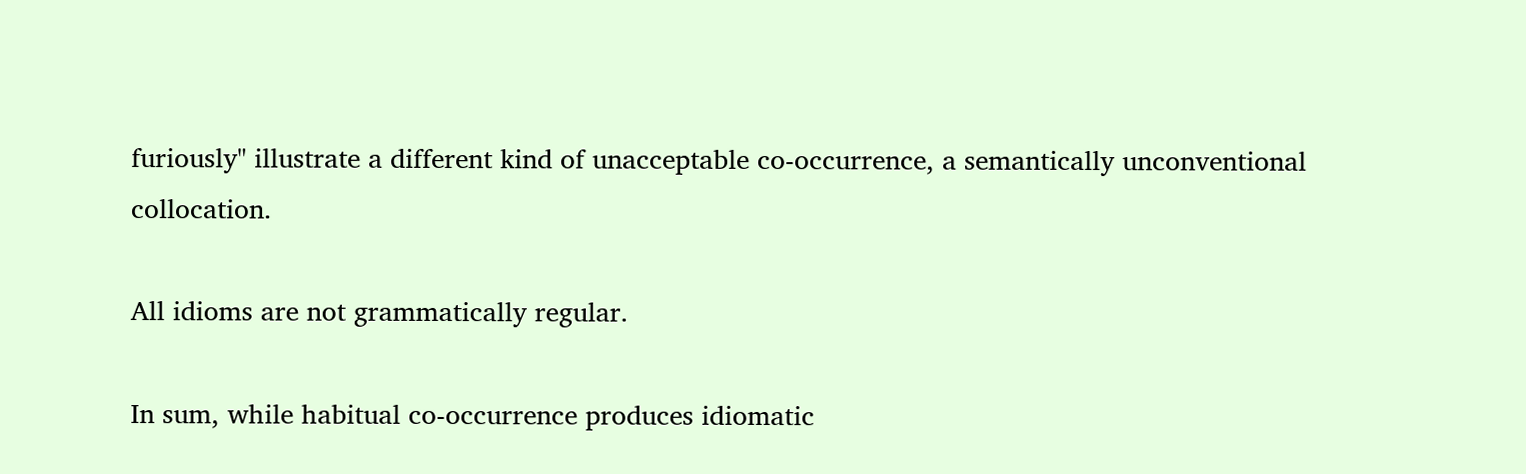furiously" illustrate a different kind of unacceptable co-occurrence, a semantically unconventional collocation.

All idioms are not grammatically regular.

In sum, while habitual co-occurrence produces idiomatic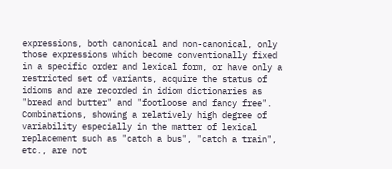expressions, both canonical and non-canonical, only those expressions which become conventionally fixed in a specific order and lexical form, or have only a restricted set of variants, acquire the status of idioms and are recorded in idiom dictionaries as "bread and butter" and "footloose and fancy free". Combinations, showing a relatively high degree of variability especially in the matter of lexical replacement such as "catch a bus", "catch a train", etc., are not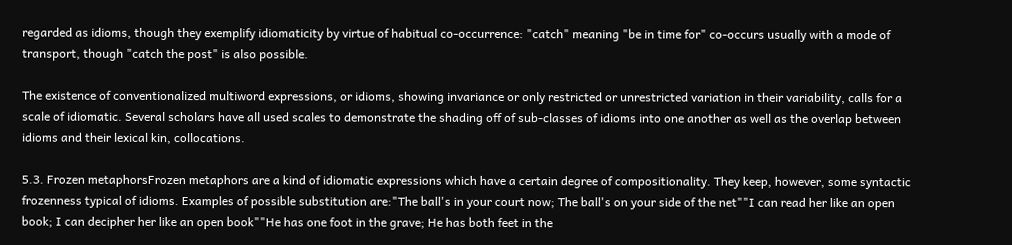regarded as idioms, though they exemplify idiomaticity by virtue of habitual co-occurrence: "catch" meaning "be in time for" co-occurs usually with a mode of transport, though "catch the post" is also possible.

The existence of conventionalized multiword expressions, or idioms, showing invariance or only restricted or unrestricted variation in their variability, calls for a scale of idiomatic. Several scholars have all used scales to demonstrate the shading off of sub-classes of idioms into one another as well as the overlap between idioms and their lexical kin, collocations.

5.3. Frozen metaphorsFrozen metaphors are a kind of idiomatic expressions which have a certain degree of compositionality. They keep, however, some syntactic frozenness typical of idioms. Examples of possible substitution are:"The ball's in your court now; The ball's on your side of the net""I can read her like an open book; I can decipher her like an open book""He has one foot in the grave; He has both feet in the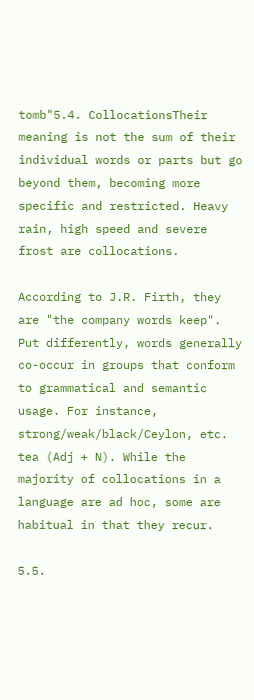tomb"5.4. CollocationsTheir meaning is not the sum of their individual words or parts but go beyond them, becoming more specific and restricted. Heavy rain, high speed and severe frost are collocations.

According to J.R. Firth, they are "the company words keep". Put differently, words generally co-occur in groups that conform to grammatical and semantic usage. For instance, strong/weak/black/Ceylon, etc. tea (Adj + N). While the majority of collocations in a language are ad hoc, some are habitual in that they recur.

5.5.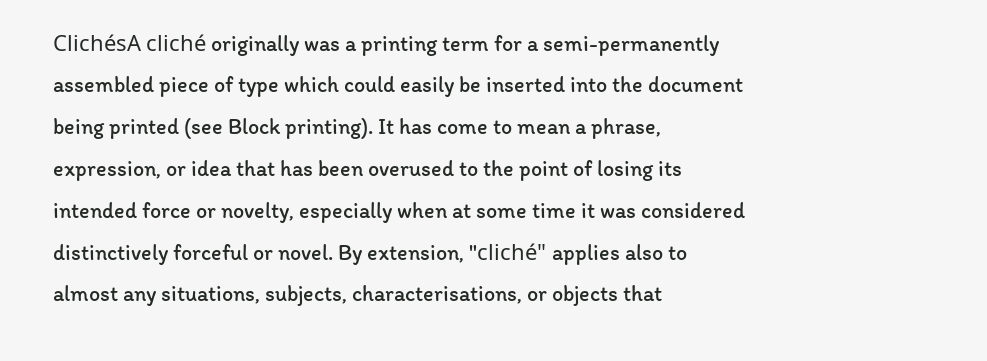ClichésA cliché originally was a printing term for a semi-permanently assembled piece of type which could easily be inserted into the document being printed (see Block printing). It has come to mean a phrase, expression, or idea that has been overused to the point of losing its intended force or novelty, especially when at some time it was considered distinctively forceful or novel. By extension, "cliché" applies also to almost any situations, subjects, characterisations, or objects that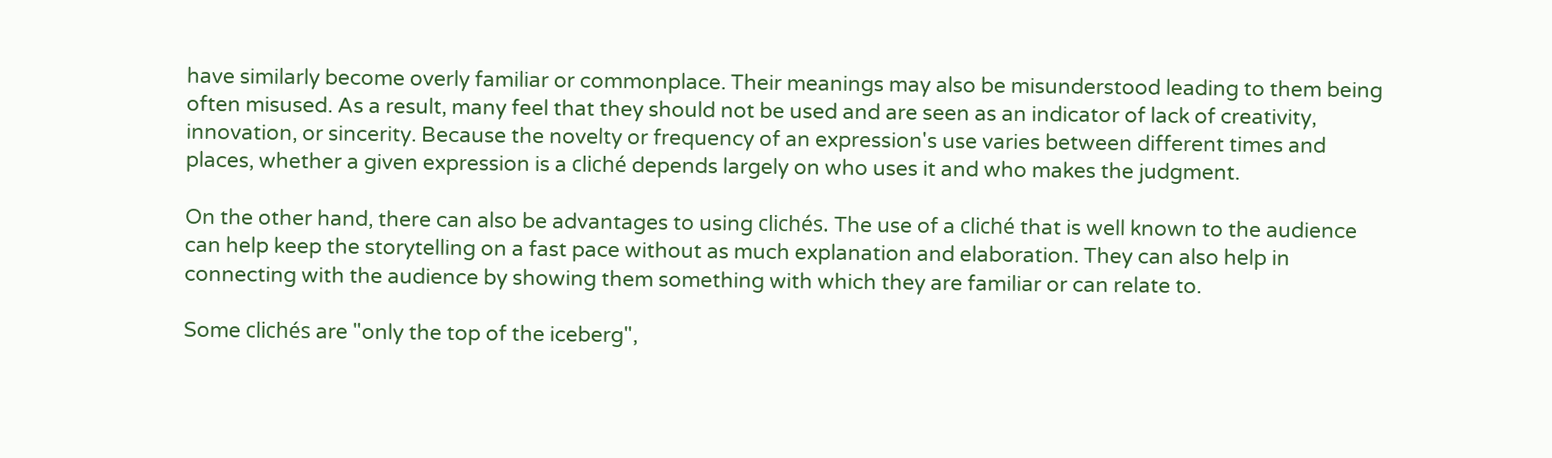have similarly become overly familiar or commonplace. Their meanings may also be misunderstood leading to them being often misused. As a result, many feel that they should not be used and are seen as an indicator of lack of creativity, innovation, or sincerity. Because the novelty or frequency of an expression's use varies between different times and places, whether a given expression is a cliché depends largely on who uses it and who makes the judgment.

On the other hand, there can also be advantages to using clichés. The use of a cliché that is well known to the audience can help keep the storytelling on a fast pace without as much explanation and elaboration. They can also help in connecting with the audience by showing them something with which they are familiar or can relate to.

Some clichés are "only the top of the iceberg",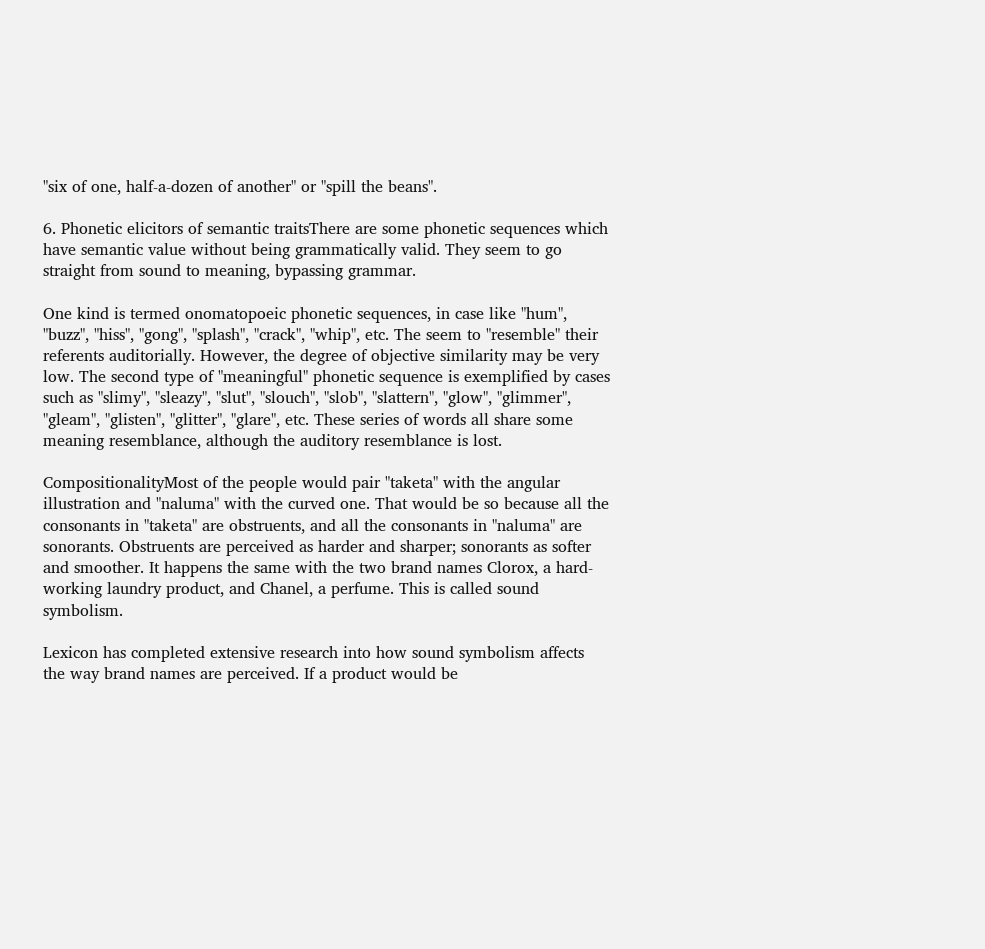"six of one, half-a-dozen of another" or "spill the beans".

6. Phonetic elicitors of semantic traitsThere are some phonetic sequences which have semantic value without being grammatically valid. They seem to go straight from sound to meaning, bypassing grammar.

One kind is termed onomatopoeic phonetic sequences, in case like "hum", "buzz", "hiss", "gong", "splash", "crack", "whip", etc. The seem to "resemble" their referents auditorially. However, the degree of objective similarity may be very low. The second type of "meaningful" phonetic sequence is exemplified by cases such as "slimy", "sleazy", "slut", "slouch", "slob", "slattern", "glow", "glimmer", "gleam", "glisten", "glitter", "glare", etc. These series of words all share some meaning resemblance, although the auditory resemblance is lost.

CompositionalityMost of the people would pair "taketa" with the angular illustration and "naluma" with the curved one. That would be so because all the consonants in "taketa" are obstruents, and all the consonants in "naluma" are sonorants. Obstruents are perceived as harder and sharper; sonorants as softer and smoother. It happens the same with the two brand names Clorox, a hard-working laundry product, and Chanel, a perfume. This is called sound symbolism.

Lexicon has completed extensive research into how sound symbolism affects the way brand names are perceived. If a product would be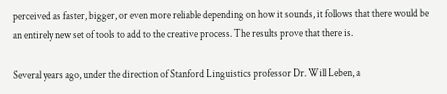perceived as faster, bigger, or even more reliable depending on how it sounds, it follows that there would be an entirely new set of tools to add to the creative process. The results prove that there is.

Several years ago, under the direction of Stanford Linguistics professor Dr. Will Leben, a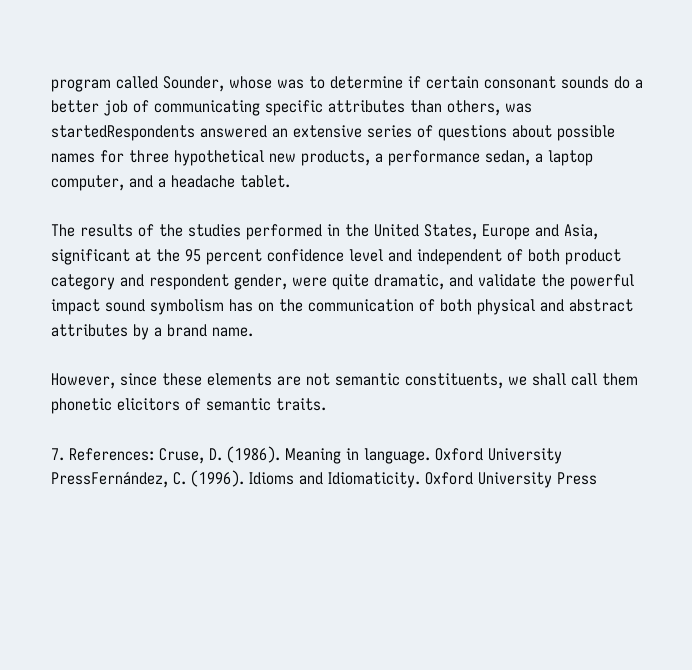program called Sounder, whose was to determine if certain consonant sounds do a better job of communicating specific attributes than others, was startedRespondents answered an extensive series of questions about possible names for three hypothetical new products, a performance sedan, a laptop computer, and a headache tablet.

The results of the studies performed in the United States, Europe and Asia, significant at the 95 percent confidence level and independent of both product category and respondent gender, were quite dramatic, and validate the powerful impact sound symbolism has on the communication of both physical and abstract attributes by a brand name.

However, since these elements are not semantic constituents, we shall call them phonetic elicitors of semantic traits.

7. References: Cruse, D. (1986). Meaning in language. Oxford University PressFernández, C. (1996). Idioms and Idiomaticity. Oxford University Press